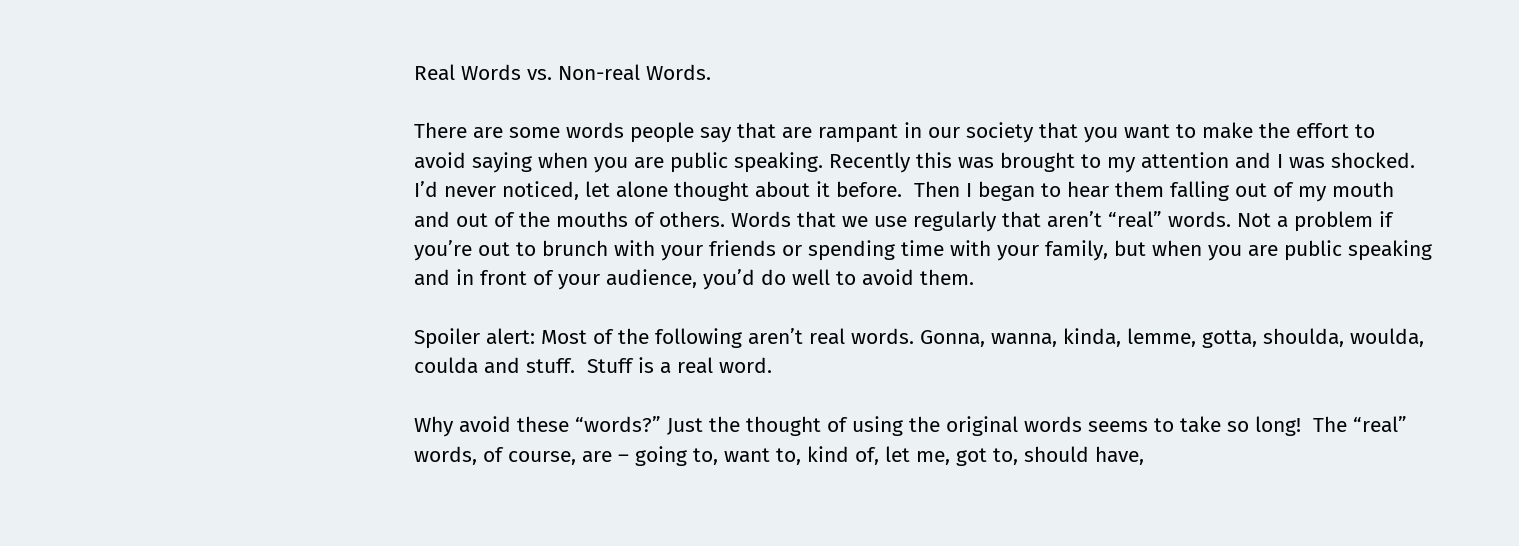Real Words vs. Non-real Words.

There are some words people say that are rampant in our society that you want to make the effort to avoid saying when you are public speaking. Recently this was brought to my attention and I was shocked.  I’d never noticed, let alone thought about it before.  Then I began to hear them falling out of my mouth and out of the mouths of others. Words that we use regularly that aren’t “real” words. Not a problem if you’re out to brunch with your friends or spending time with your family, but when you are public speaking and in front of your audience, you’d do well to avoid them.

Spoiler alert: Most of the following aren’t real words. Gonna, wanna, kinda, lemme, gotta, shoulda, woulda, coulda and stuff.  Stuff is a real word.

Why avoid these “words?” Just the thought of using the original words seems to take so long!  The “real” words, of course, are – going to, want to, kind of, let me, got to, should have,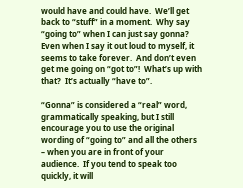would have and could have.  We’ll get back to “stuff” in a moment.  Why say “going to” when I can just say gonna?  Even when I say it out loud to myself, it seems to take forever.  And don’t even get me going on “got to”!  What’s up with that?  It’s actually “have to”.

“Gonna” is considered a “real” word, grammatically speaking, but I still encourage you to use the original wording of “going to” and all the others – when you are in front of your audience.  If you tend to speak too quickly, it will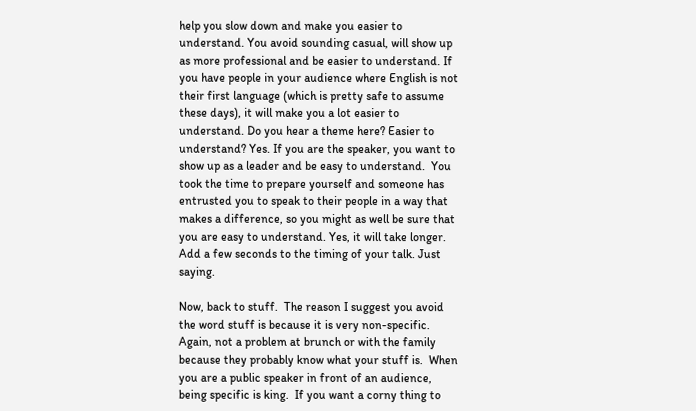help you slow down and make you easier to understand. You avoid sounding casual, will show up as more professional and be easier to understand. If you have people in your audience where English is not their first language (which is pretty safe to assume these days), it will make you a lot easier to understand. Do you hear a theme here? Easier to understand? Yes. If you are the speaker, you want to show up as a leader and be easy to understand.  You took the time to prepare yourself and someone has entrusted you to speak to their people in a way that makes a difference, so you might as well be sure that you are easy to understand. Yes, it will take longer. Add a few seconds to the timing of your talk. Just saying.

Now, back to stuff.  The reason I suggest you avoid the word stuff is because it is very non-specific.  Again, not a problem at brunch or with the family because they probably know what your stuff is.  When you are a public speaker in front of an audience, being specific is king.  If you want a corny thing to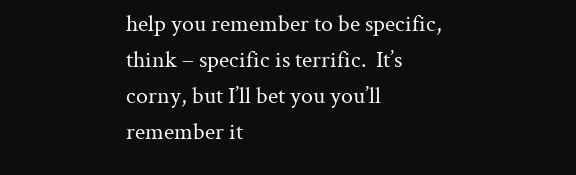help you remember to be specific, think – specific is terrific.  It’s corny, but I’ll bet you you’ll remember it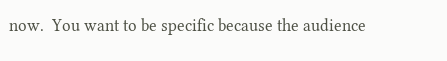now.  You want to be specific because the audience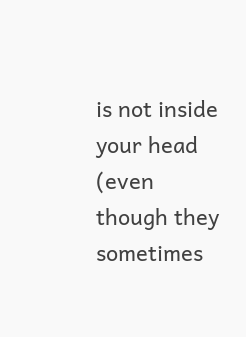is not inside your head (even though they sometimes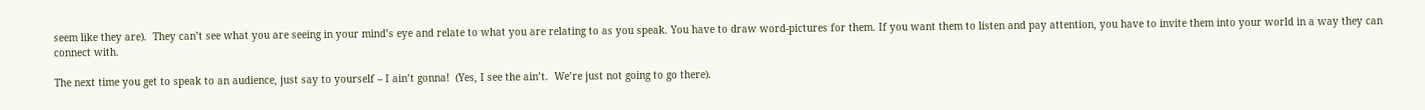seem like they are).  They can’t see what you are seeing in your mind’s eye and relate to what you are relating to as you speak. You have to draw word-pictures for them. If you want them to listen and pay attention, you have to invite them into your world in a way they can connect with.

The next time you get to speak to an audience, just say to yourself – I ain’t gonna!  (Yes, I see the ain’t.  We’re just not going to go there).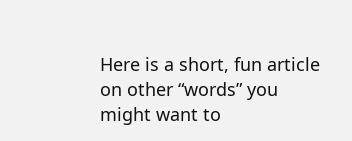Here is a short, fun article on other “words” you might want to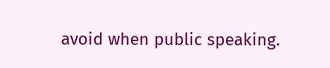avoid when public speaking.